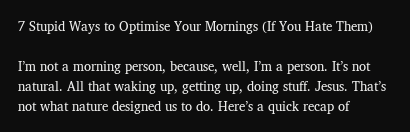7 Stupid Ways to Optimise Your Mornings (If You Hate Them)

I’m not a morning person, because, well, I’m a person. It’s not natural. All that waking up, getting up, doing stuff. Jesus. That’s not what nature designed us to do. Here’s a quick recap of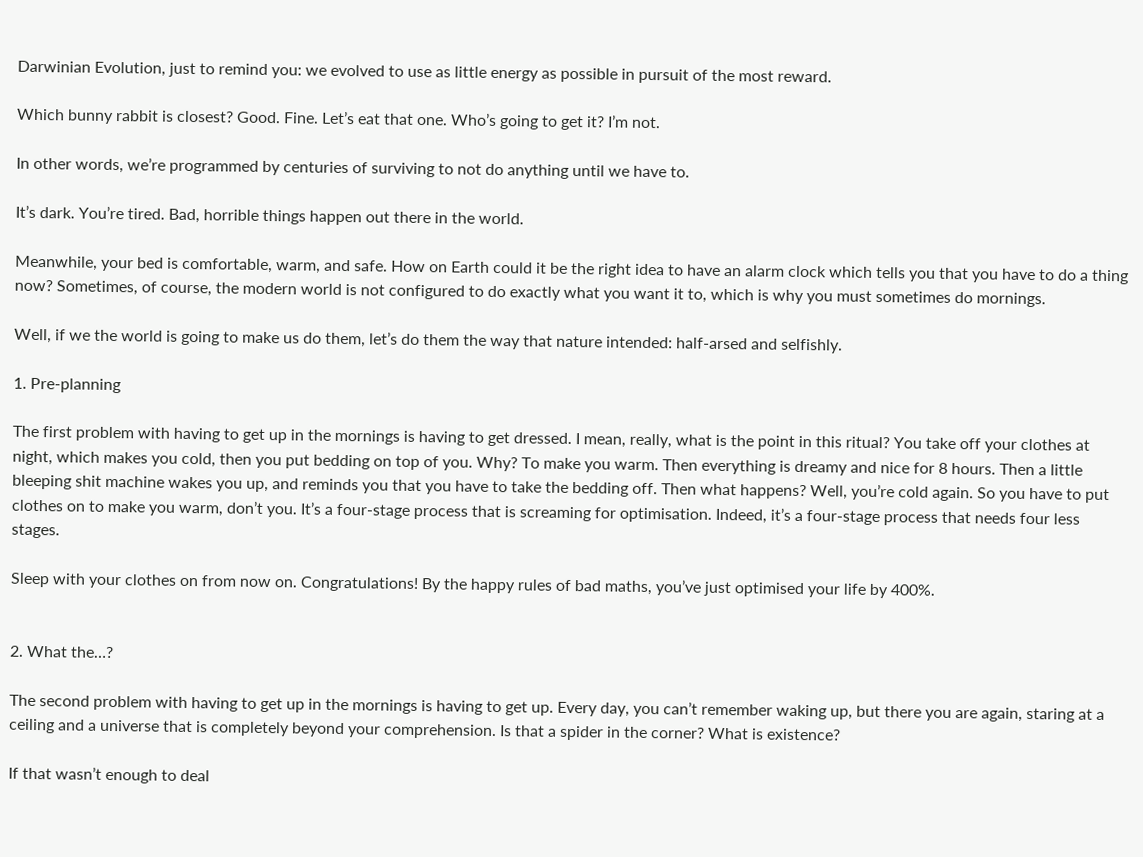Darwinian Evolution, just to remind you: we evolved to use as little energy as possible in pursuit of the most reward.

Which bunny rabbit is closest? Good. Fine. Let’s eat that one. Who’s going to get it? I’m not.

In other words, we’re programmed by centuries of surviving to not do anything until we have to.

It’s dark. You’re tired. Bad, horrible things happen out there in the world.

Meanwhile, your bed is comfortable, warm, and safe. How on Earth could it be the right idea to have an alarm clock which tells you that you have to do a thing now? Sometimes, of course, the modern world is not configured to do exactly what you want it to, which is why you must sometimes do mornings.

Well, if we the world is going to make us do them, let’s do them the way that nature intended: half-arsed and selfishly.

1. Pre-planning

The first problem with having to get up in the mornings is having to get dressed. I mean, really, what is the point in this ritual? You take off your clothes at night, which makes you cold, then you put bedding on top of you. Why? To make you warm. Then everything is dreamy and nice for 8 hours. Then a little bleeping shit machine wakes you up, and reminds you that you have to take the bedding off. Then what happens? Well, you’re cold again. So you have to put clothes on to make you warm, don’t you. It’s a four-stage process that is screaming for optimisation. Indeed, it’s a four-stage process that needs four less stages.

Sleep with your clothes on from now on. Congratulations! By the happy rules of bad maths, you’ve just optimised your life by 400%.


2. What the…?

The second problem with having to get up in the mornings is having to get up. Every day, you can’t remember waking up, but there you are again, staring at a ceiling and a universe that is completely beyond your comprehension. Is that a spider in the corner? What is existence?

If that wasn’t enough to deal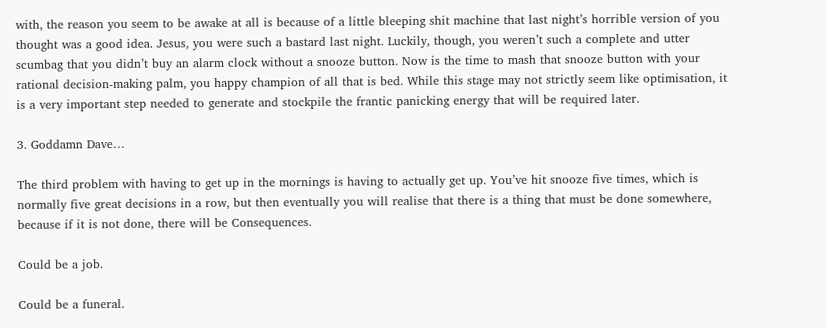with, the reason you seem to be awake at all is because of a little bleeping shit machine that last night’s horrible version of you thought was a good idea. Jesus, you were such a bastard last night. Luckily, though, you weren’t such a complete and utter scumbag that you didn’t buy an alarm clock without a snooze button. Now is the time to mash that snooze button with your rational decision-making palm, you happy champion of all that is bed. While this stage may not strictly seem like optimisation, it is a very important step needed to generate and stockpile the frantic panicking energy that will be required later.

3. Goddamn Dave…

The third problem with having to get up in the mornings is having to actually get up. You’ve hit snooze five times, which is normally five great decisions in a row, but then eventually you will realise that there is a thing that must be done somewhere, because if it is not done, there will be Consequences.

Could be a job.

Could be a funeral.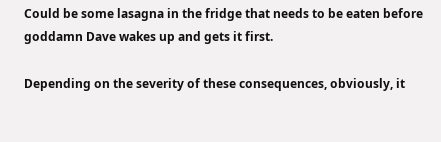Could be some lasagna in the fridge that needs to be eaten before goddamn Dave wakes up and gets it first.

Depending on the severity of these consequences, obviously, it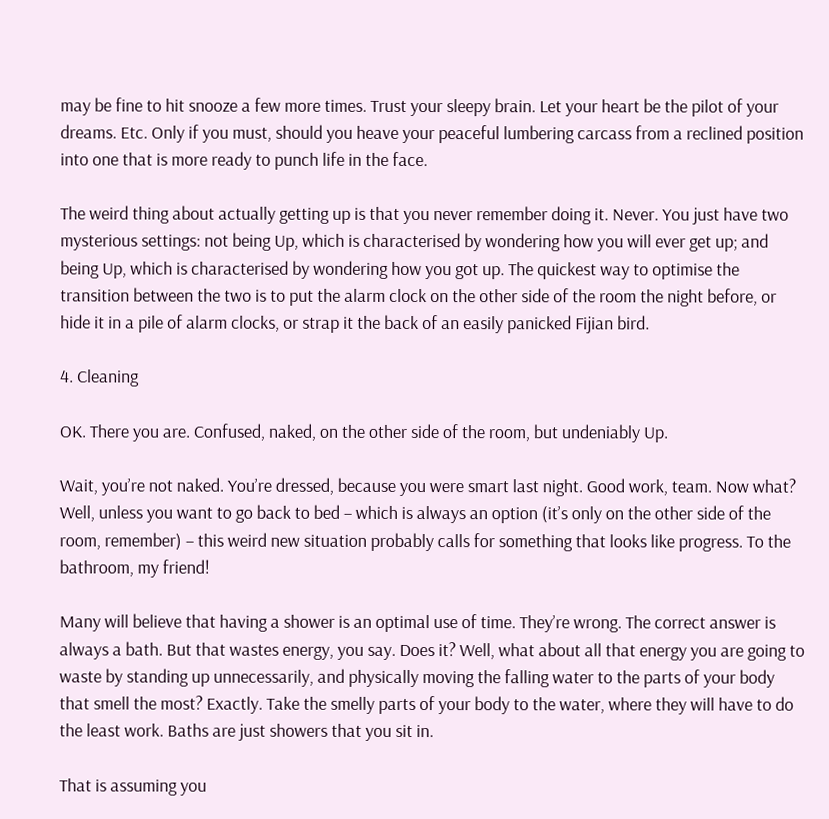may be fine to hit snooze a few more times. Trust your sleepy brain. Let your heart be the pilot of your dreams. Etc. Only if you must, should you heave your peaceful lumbering carcass from a reclined position into one that is more ready to punch life in the face.

The weird thing about actually getting up is that you never remember doing it. Never. You just have two mysterious settings: not being Up, which is characterised by wondering how you will ever get up; and being Up, which is characterised by wondering how you got up. The quickest way to optimise the transition between the two is to put the alarm clock on the other side of the room the night before, or hide it in a pile of alarm clocks, or strap it the back of an easily panicked Fijian bird.

4. Cleaning

OK. There you are. Confused, naked, on the other side of the room, but undeniably Up.

Wait, you’re not naked. You’re dressed, because you were smart last night. Good work, team. Now what? Well, unless you want to go back to bed – which is always an option (it’s only on the other side of the room, remember) – this weird new situation probably calls for something that looks like progress. To the bathroom, my friend!

Many will believe that having a shower is an optimal use of time. They’re wrong. The correct answer is always a bath. But that wastes energy, you say. Does it? Well, what about all that energy you are going to waste by standing up unnecessarily, and physically moving the falling water to the parts of your body that smell the most? Exactly. Take the smelly parts of your body to the water, where they will have to do the least work. Baths are just showers that you sit in.

That is assuming you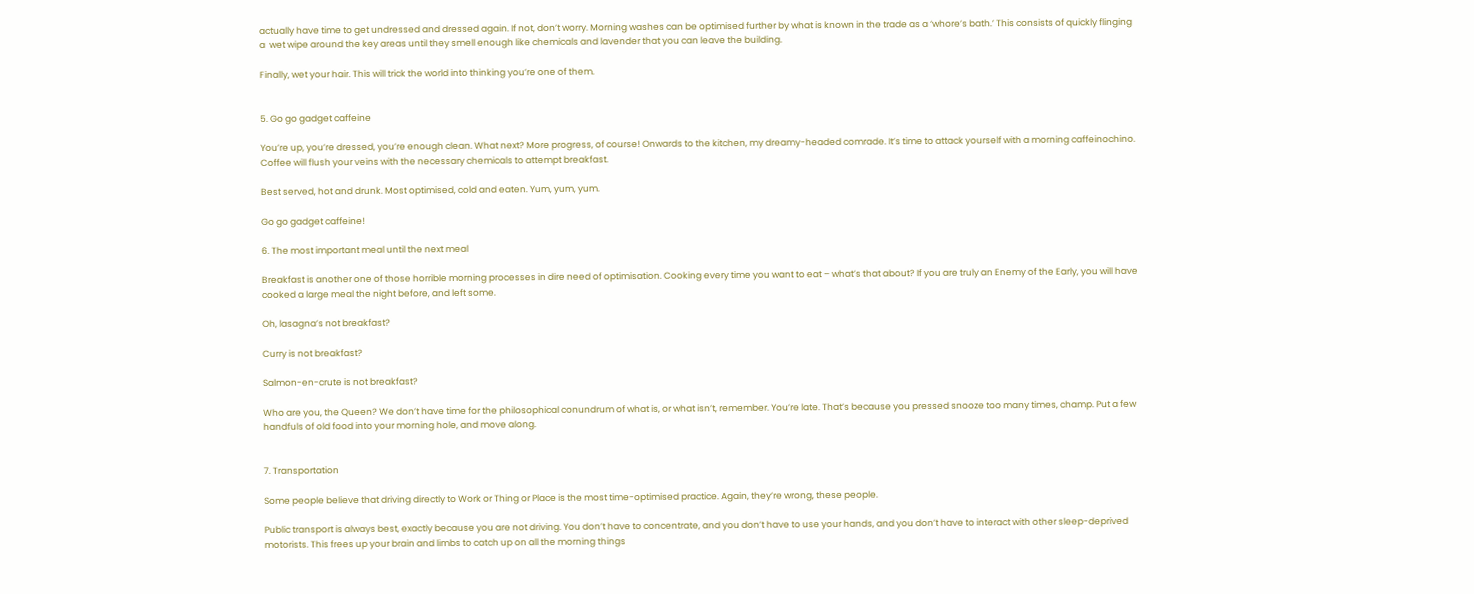actually have time to get undressed and dressed again. If not, don’t worry. Morning washes can be optimised further by what is known in the trade as a ‘whore’s bath.’ This consists of quickly flinging a  wet wipe around the key areas until they smell enough like chemicals and lavender that you can leave the building.

Finally, wet your hair. This will trick the world into thinking you’re one of them.


5. Go go gadget caffeine

You’re up, you’re dressed, you’re enough clean. What next? More progress, of course! Onwards to the kitchen, my dreamy-headed comrade. It’s time to attack yourself with a morning caffeinochino. Coffee will flush your veins with the necessary chemicals to attempt breakfast.

Best served, hot and drunk. Most optimised, cold and eaten. Yum, yum, yum.

Go go gadget caffeine!

6. The most important meal until the next meal

Breakfast is another one of those horrible morning processes in dire need of optimisation. Cooking every time you want to eat – what’s that about? If you are truly an Enemy of the Early, you will have cooked a large meal the night before, and left some.

Oh, lasagna’s not breakfast?

Curry is not breakfast?

Salmon-en-crute is not breakfast?

Who are you, the Queen? We don’t have time for the philosophical conundrum of what is, or what isn’t, remember. You’re late. That’s because you pressed snooze too many times, champ. Put a few handfuls of old food into your morning hole, and move along.


7. Transportation

Some people believe that driving directly to Work or Thing or Place is the most time-optimised practice. Again, they’re wrong, these people.

Public transport is always best, exactly because you are not driving. You don’t have to concentrate, and you don’t have to use your hands, and you don’t have to interact with other sleep-deprived motorists. This frees up your brain and limbs to catch up on all the morning things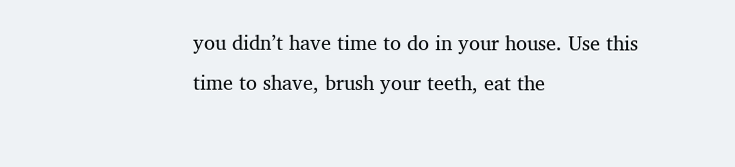you didn’t have time to do in your house. Use this time to shave, brush your teeth, eat the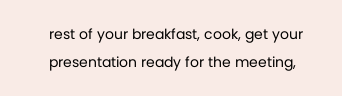rest of your breakfast, cook, get your presentation ready for the meeting,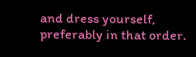and dress yourself, preferably in that order.